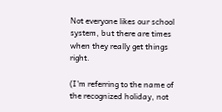Not everyone likes our school system, but there are times when they really get things right.

(I'm referring to the name of the recognized holiday, not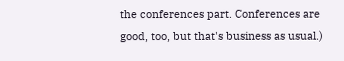the conferences part. Conferences are good, too, but that's business as usual.)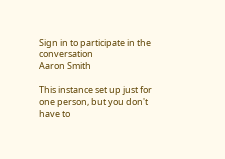Sign in to participate in the conversation
Aaron Smith

This instance set up just for one person, but you don't have to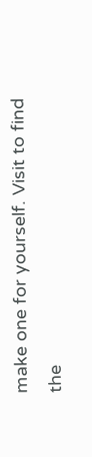make one for yourself. Visit to find the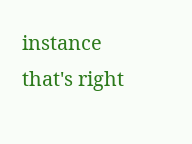instance that's right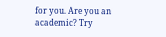for you. Are you an academic? Try